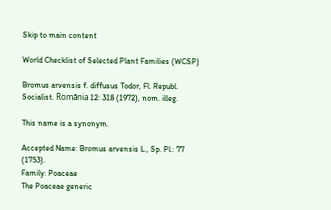Skip to main content

World Checklist of Selected Plant Families (WCSP)

Bromus arvensis f. diffusus Todor, Fl. Republ. Socialist. Romānia 12: 318 (1972), nom. illeg.

This name is a synonym.

Accepted Name: Bromus arvensis L., Sp. Pl.: 77 (1753).
Family: Poaceae
The Poaceae generic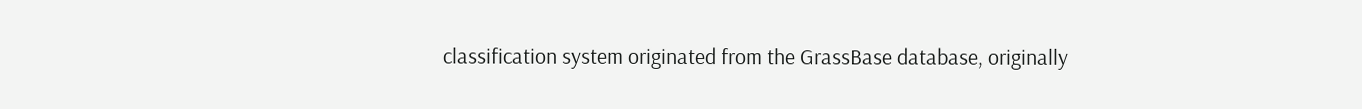classification system originated from the GrassBase database, originally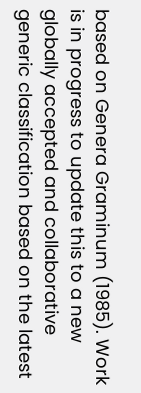based on Genera Graminum (1985). Work is in progress to update this to a new globally accepted and collaborative generic classification based on the latest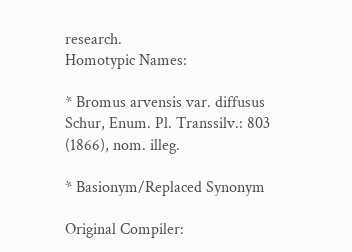research.
Homotypic Names:

* Bromus arvensis var. diffusus Schur, Enum. Pl. Transsilv.: 803 (1866), nom. illeg.

* Basionym/Replaced Synonym

Original Compiler: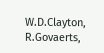W.D.Clayton, R.Govaerts,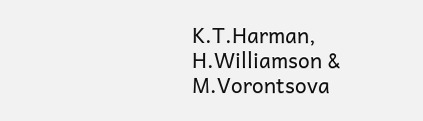K.T.Harman, H.Williamson & M.Vorontsova